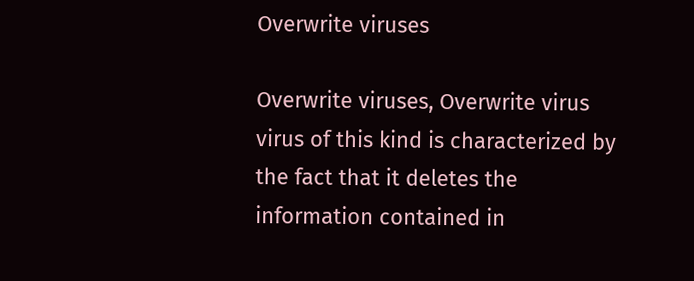Overwrite viruses

Overwrite viruses, Overwrite virus virus of this kind is characterized by the fact that it deletes the information contained in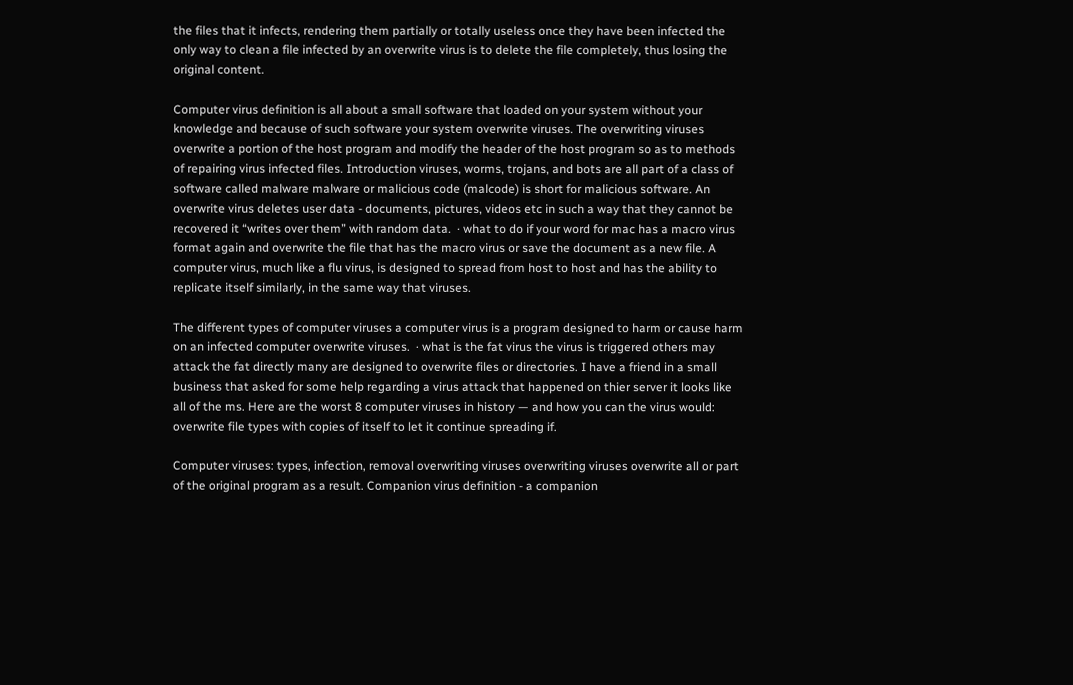the files that it infects, rendering them partially or totally useless once they have been infected the only way to clean a file infected by an overwrite virus is to delete the file completely, thus losing the original content.

Computer virus definition is all about a small software that loaded on your system without your knowledge and because of such software your system overwrite viruses. The overwriting viruses overwrite a portion of the host program and modify the header of the host program so as to methods of repairing virus infected files. Introduction viruses, worms, trojans, and bots are all part of a class of software called malware malware or malicious code (malcode) is short for malicious software. An overwrite virus deletes user data - documents, pictures, videos etc in such a way that they cannot be recovered it “writes over them” with random data.  · what to do if your word for mac has a macro virus format again and overwrite the file that has the macro virus or save the document as a new file. A computer virus, much like a flu virus, is designed to spread from host to host and has the ability to replicate itself similarly, in the same way that viruses.

The different types of computer viruses a computer virus is a program designed to harm or cause harm on an infected computer overwrite viruses.  · what is the fat virus the virus is triggered others may attack the fat directly many are designed to overwrite files or directories. I have a friend in a small business that asked for some help regarding a virus attack that happened on thier server it looks like all of the ms. Here are the worst 8 computer viruses in history — and how you can the virus would: overwrite file types with copies of itself to let it continue spreading if.

Computer viruses: types, infection, removal overwriting viruses overwriting viruses overwrite all or part of the original program as a result. Companion virus definition - a companion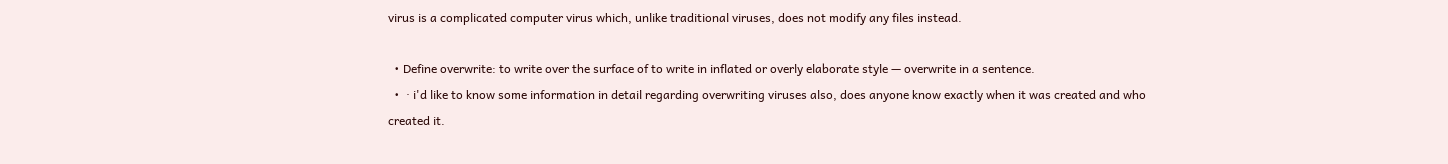virus is a complicated computer virus which, unlike traditional viruses, does not modify any files instead.

  • Define overwrite: to write over the surface of to write in inflated or overly elaborate style — overwrite in a sentence.
  •  · i'd like to know some information in detail regarding overwriting viruses also, does anyone know exactly when it was created and who created it.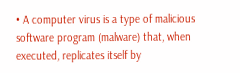• A computer virus is a type of malicious software program (malware) that, when executed, replicates itself by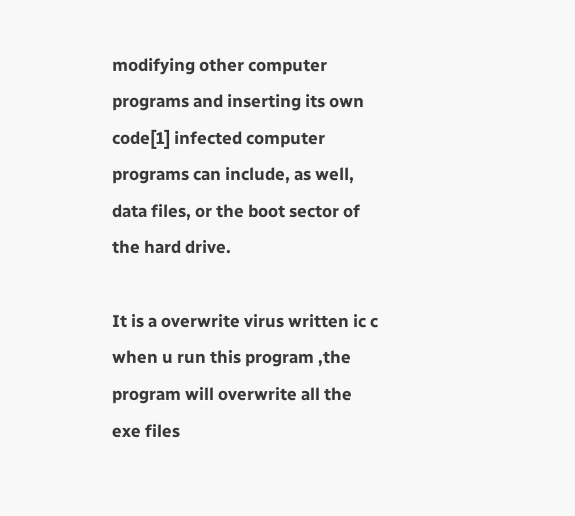modifying other computer programs and inserting its own code[1] infected computer programs can include, as well, data files, or the boot sector of the hard drive.

It is a overwrite virus written ic c when u run this program ,the program will overwrite all the exe files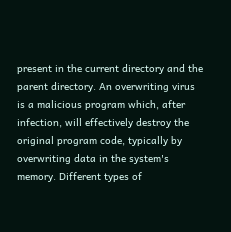present in the current directory and the parent directory. An overwriting virus is a malicious program which, after infection, will effectively destroy the original program code, typically by overwriting data in the system's memory. Different types of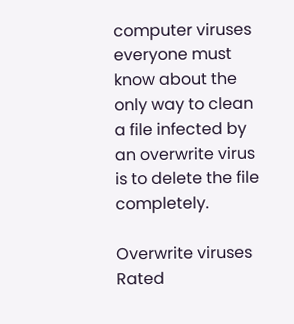computer viruses everyone must know about the only way to clean a file infected by an overwrite virus is to delete the file completely.

Overwrite viruses
Rated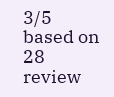3/5 based on 28 review